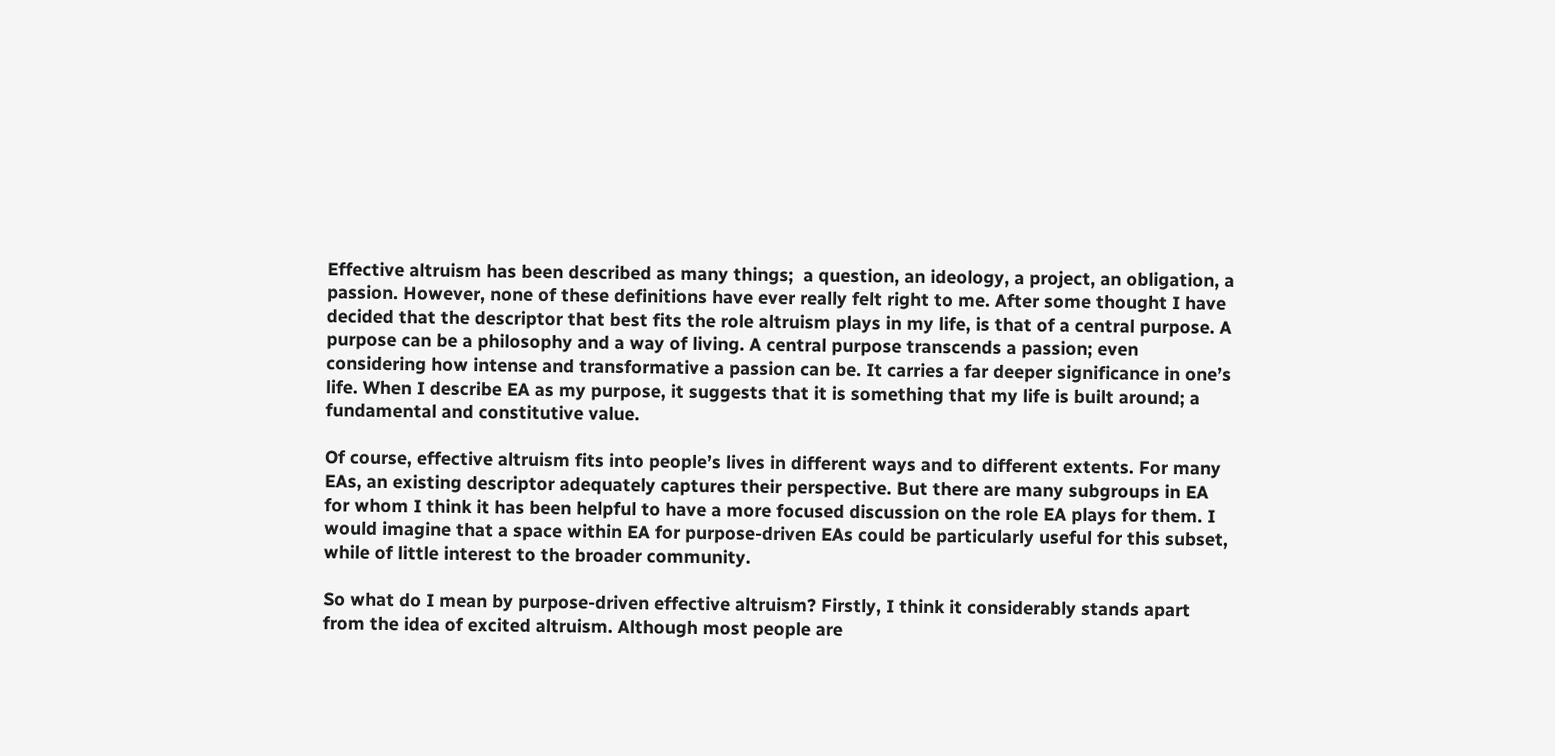Effective altruism has been described as many things;  a question, an ideology, a project, an obligation, a passion. However, none of these definitions have ever really felt right to me. After some thought I have decided that the descriptor that best fits the role altruism plays in my life, is that of a central purpose. A purpose can be a philosophy and a way of living. A central purpose transcends a passion; even considering how intense and transformative a passion can be. It carries a far deeper significance in one’s life. When I describe EA as my purpose, it suggests that it is something that my life is built around; a fundamental and constitutive value.

Of course, effective altruism fits into people’s lives in different ways and to different extents. For many EAs, an existing descriptor adequately captures their perspective. But there are many subgroups in EA for whom I think it has been helpful to have a more focused discussion on the role EA plays for them. I would imagine that a space within EA for purpose-driven EAs could be particularly useful for this subset, while of little interest to the broader community.

So what do I mean by purpose-driven effective altruism? Firstly, I think it considerably stands apart from the idea of excited altruism. Although most people are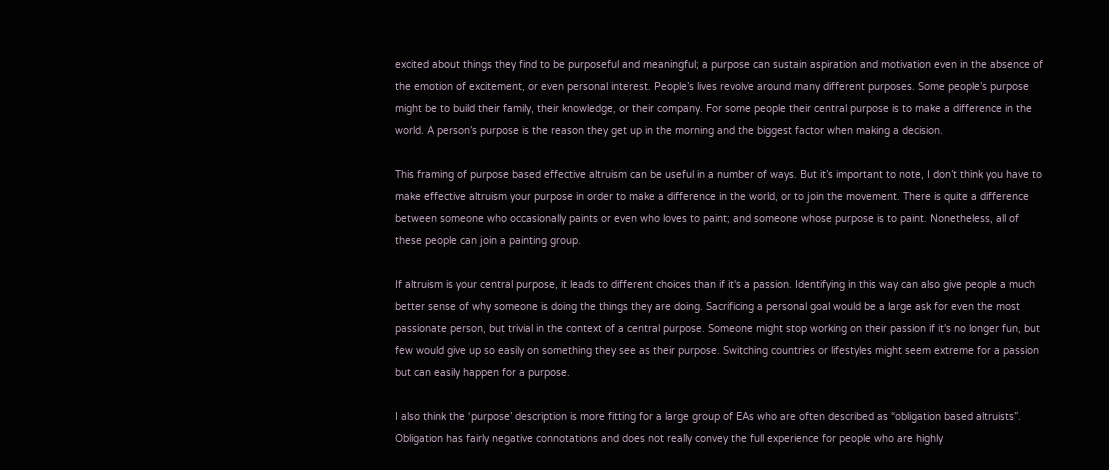excited about things they find to be purposeful and meaningful; a purpose can sustain aspiration and motivation even in the absence of the emotion of excitement, or even personal interest. People’s lives revolve around many different purposes. Some people’s purpose might be to build their family, their knowledge, or their company. For some people their central purpose is to make a difference in the world. A person’s purpose is the reason they get up in the morning and the biggest factor when making a decision.

This framing of purpose based effective altruism can be useful in a number of ways. But it’s important to note, I don’t think you have to make effective altruism your purpose in order to make a difference in the world, or to join the movement. There is quite a difference between someone who occasionally paints or even who loves to paint; and someone whose purpose is to paint. Nonetheless, all of these people can join a painting group.

If altruism is your central purpose, it leads to different choices than if it's a passion. Identifying in this way can also give people a much better sense of why someone is doing the things they are doing. Sacrificing a personal goal would be a large ask for even the most passionate person, but trivial in the context of a central purpose. Someone might stop working on their passion if it's no longer fun, but few would give up so easily on something they see as their purpose. Switching countries or lifestyles might seem extreme for a passion but can easily happen for a purpose.

I also think the ‘purpose’ description is more fitting for a large group of EAs who are often described as “obligation based altruists”. Obligation has fairly negative connotations and does not really convey the full experience for people who are highly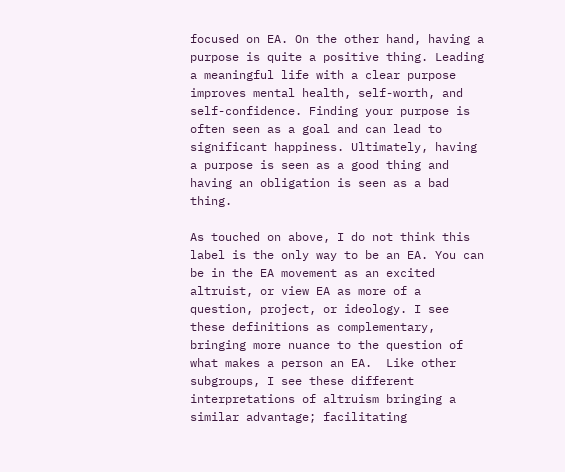focused on EA. On the other hand, having a purpose is quite a positive thing. Leading a meaningful life with a clear purpose improves mental health, self-worth, and self-confidence. Finding your purpose is often seen as a goal and can lead to significant happiness. Ultimately, having a purpose is seen as a good thing and having an obligation is seen as a bad thing.

As touched on above, I do not think this label is the only way to be an EA. You can be in the EA movement as an excited altruist, or view EA as more of a question, project, or ideology. I see these definitions as complementary, bringing more nuance to the question of what makes a person an EA.  Like other subgroups, I see these different interpretations of altruism bringing a similar advantage; facilitating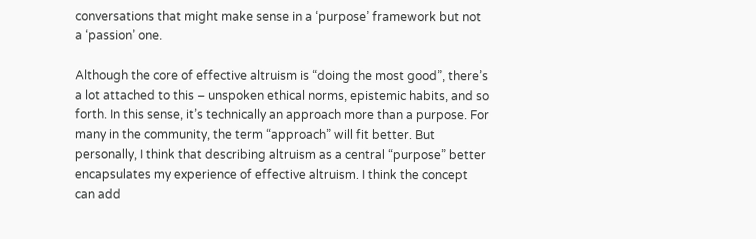conversations that might make sense in a ‘purpose’ framework but not a ‘passion’ one.

Although the core of effective altruism is “doing the most good”, there’s a lot attached to this – unspoken ethical norms, epistemic habits, and so forth. In this sense, it’s technically an approach more than a purpose. For many in the community, the term “approach” will fit better. But personally, I think that describing altruism as a central “purpose” better encapsulates my experience of effective altruism. I think the concept can add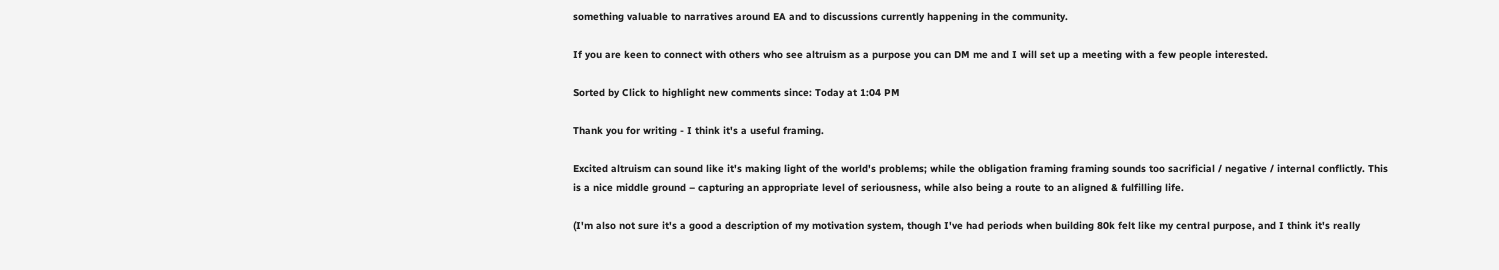something valuable to narratives around EA and to discussions currently happening in the community.

If you are keen to connect with others who see altruism as a purpose you can DM me and I will set up a meeting with a few people interested.

Sorted by Click to highlight new comments since: Today at 1:04 PM

Thank you for writing - I think it's a useful framing.

Excited altruism can sound like it's making light of the world's problems; while the obligation framing framing sounds too sacrificial / negative / internal conflictly. This is a nice middle ground – capturing an appropriate level of seriousness, while also being a route to an aligned & fulfilling life.

(I'm also not sure it's a good a description of my motivation system, though I've had periods when building 80k felt like my central purpose, and I think it's really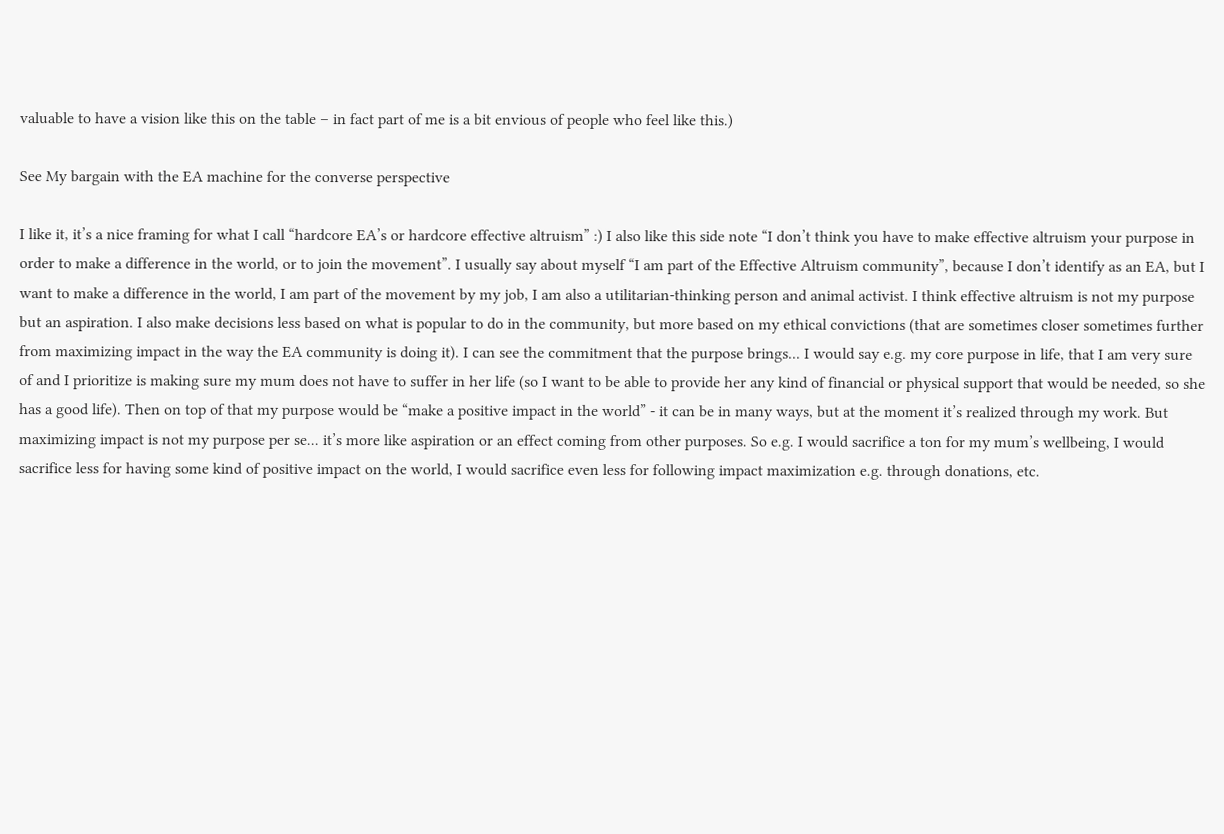valuable to have a vision like this on the table – in fact part of me is a bit envious of people who feel like this.)

See My bargain with the EA machine for the converse perspective

I like it, it’s a nice framing for what I call “hardcore EA’s or hardcore effective altruism” :) I also like this side note “I don’t think you have to make effective altruism your purpose in order to make a difference in the world, or to join the movement”. I usually say about myself “I am part of the Effective Altruism community”, because I don’t identify as an EA, but I want to make a difference in the world, I am part of the movement by my job, I am also a utilitarian-thinking person and animal activist. I think effective altruism is not my purpose but an aspiration. I also make decisions less based on what is popular to do in the community, but more based on my ethical convictions (that are sometimes closer sometimes further from maximizing impact in the way the EA community is doing it). I can see the commitment that the purpose brings... I would say e.g. my core purpose in life, that I am very sure of and I prioritize is making sure my mum does not have to suffer in her life (so I want to be able to provide her any kind of financial or physical support that would be needed, so she has a good life). Then on top of that my purpose would be “make a positive impact in the world” - it can be in many ways, but at the moment it’s realized through my work. But maximizing impact is not my purpose per se... it’s more like aspiration or an effect coming from other purposes. So e.g. I would sacrifice a ton for my mum’s wellbeing, I would sacrifice less for having some kind of positive impact on the world, I would sacrifice even less for following impact maximization e.g. through donations, etc.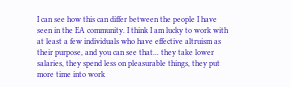I can see how this can differ between the people I have seen in the EA community. I think I am lucky to work with at least a few individuals who have effective altruism as their purpose, and you can see that... they take lower salaries, they spend less on pleasurable things, they put more time into work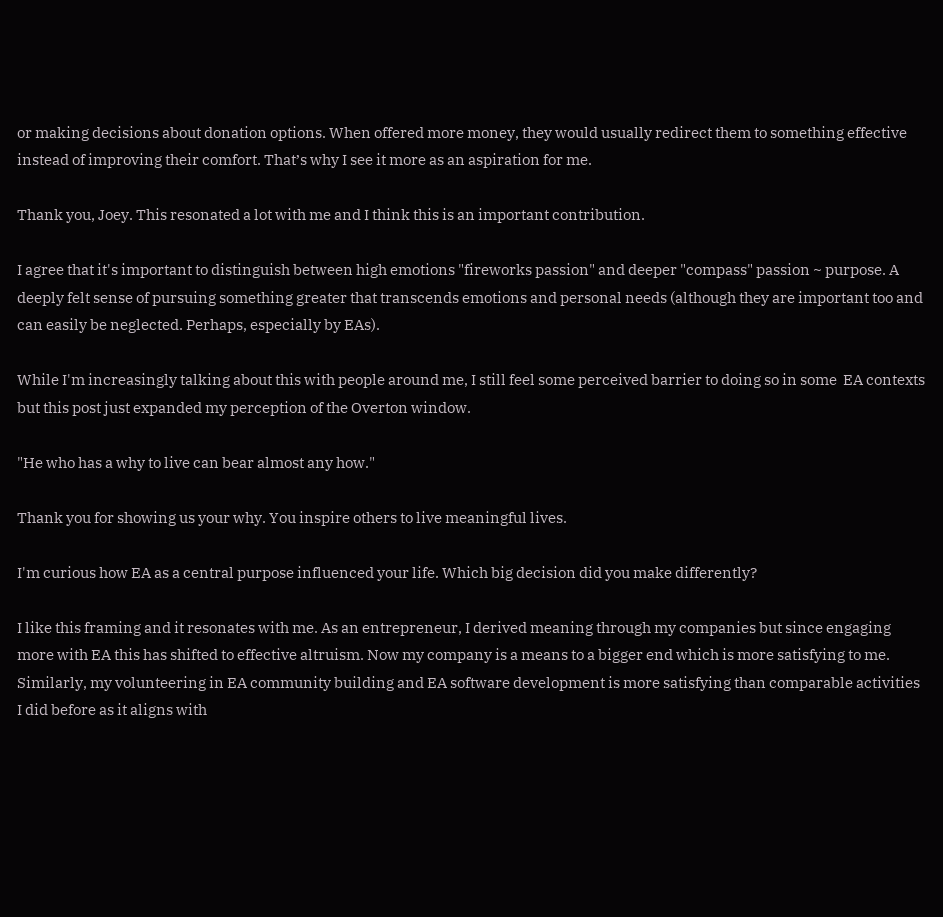or making decisions about donation options. When offered more money, they would usually redirect them to something effective instead of improving their comfort. That’s why I see it more as an aspiration for me.

Thank you, Joey. This resonated a lot with me and I think this is an important contribution.

I agree that it's important to distinguish between high emotions "fireworks passion" and deeper "compass" passion ~ purpose. A deeply felt sense of pursuing something greater that transcends emotions and personal needs (although they are important too and can easily be neglected. Perhaps, especially by EAs).

While I'm increasingly talking about this with people around me, I still feel some perceived barrier to doing so in some  EA contexts but this post just expanded my perception of the Overton window.

"He who has a why to live can bear almost any how."

Thank you for showing us your why. You inspire others to live meaningful lives.

I'm curious how EA as a central purpose influenced your life. Which big decision did you make differently?

I like this framing and it resonates with me. As an entrepreneur, I derived meaning through my companies but since engaging more with EA this has shifted to effective altruism. Now my company is a means to a bigger end which is more satisfying to me. Similarly, my volunteering in EA community building and EA software development is more satisfying than comparable activities I did before as it aligns with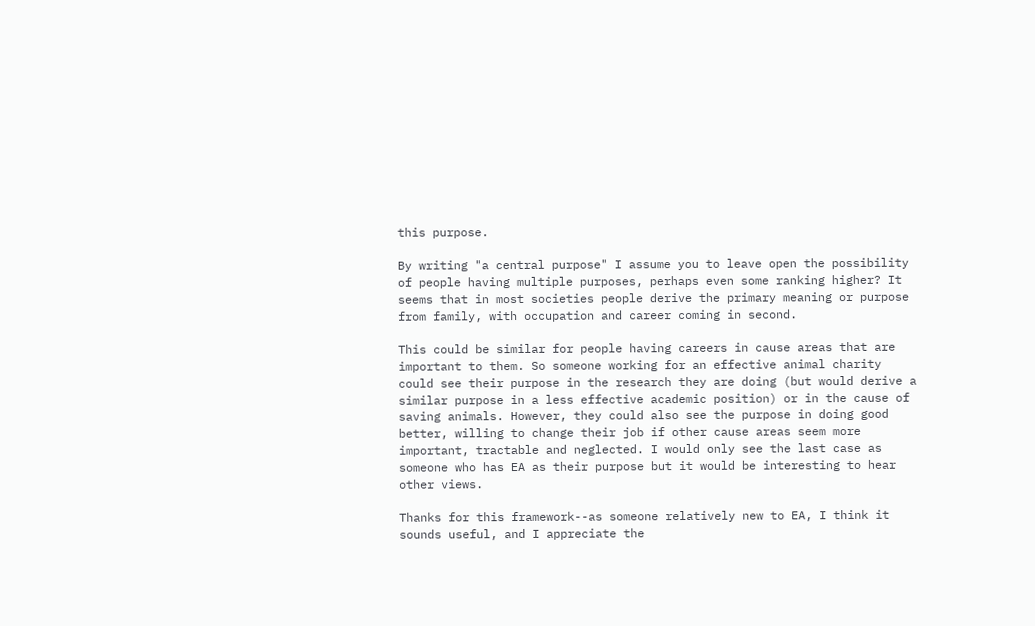this purpose.

By writing "a central purpose" I assume you to leave open the possibility of people having multiple purposes, perhaps even some ranking higher? It seems that in most societies people derive the primary meaning or purpose from family, with occupation and career coming in second.

This could be similar for people having careers in cause areas that are important to them. So someone working for an effective animal charity could see their purpose in the research they are doing (but would derive a similar purpose in a less effective academic position) or in the cause of saving animals. However, they could also see the purpose in doing good better, willing to change their job if other cause areas seem more important, tractable and neglected. I would only see the last case as someone who has EA as their purpose but it would be interesting to hear other views.

Thanks for this framework--as someone relatively new to EA, I think it sounds useful, and I appreciate the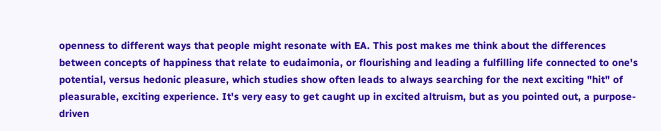openness to different ways that people might resonate with EA. This post makes me think about the differences between concepts of happiness that relate to eudaimonia, or flourishing and leading a fulfilling life connected to one's potential, versus hedonic pleasure, which studies show often leads to always searching for the next exciting "hit" of pleasurable, exciting experience. It's very easy to get caught up in excited altruism, but as you pointed out, a purpose-driven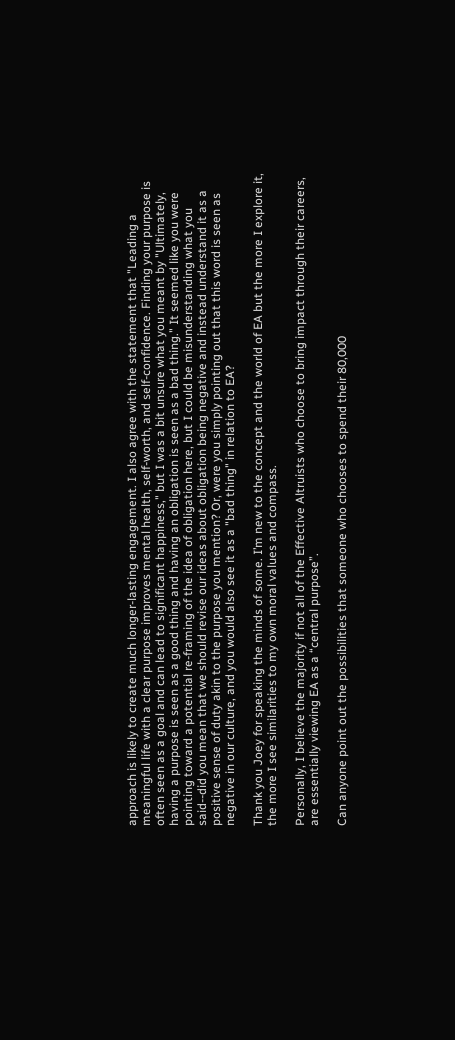approach is likely to create much longer-lasting engagement. I also agree with the statement that "Leading a meaningful life with a clear purpose improves mental health, self-worth, and self-confidence. Finding your purpose is often seen as a goal and can lead to significant happiness," but I was a bit unsure what you meant by "Ultimately, having a purpose is seen as a good thing and having an obligation is seen as a bad thing." It seemed like you were pointing toward a potential re-framing of the idea of obligation here, but I could be misunderstanding what you said--did you mean that we should revise our ideas about obligation being negative and instead understand it as a positive sense of duty akin to the purpose you mention? Or, were you simply pointing out that this word is seen as negative in our culture, and you would also see it as a "bad thing" in relation to EA?

Thank you Joey for speaking the minds of some. I’m new to the concept and the world of EA but the more I explore it, the more I see similarities to my own moral values and compass.

Personally, I believe the majority if not all of the Effective Altruists who choose to bring impact through their careers, are essentially viewing EA as a “central purpose”.

Can anyone point out the possibilities that someone who chooses to spend their 80,000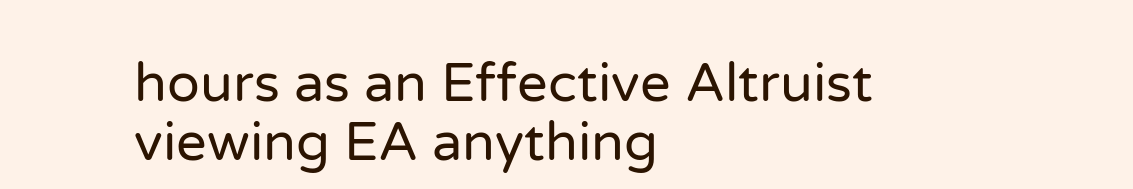hours as an Effective Altruist viewing EA anything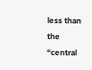less than the “central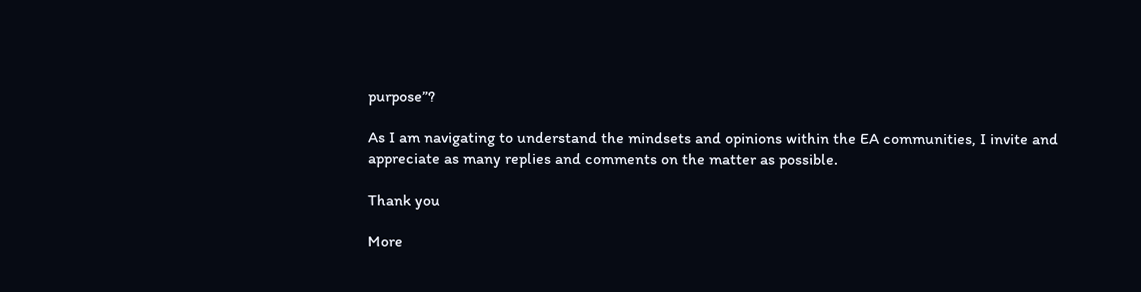purpose”?

As I am navigating to understand the mindsets and opinions within the EA communities, I invite and appreciate as many replies and comments on the matter as possible.

Thank you

More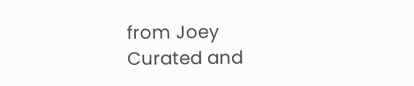from Joey
Curated and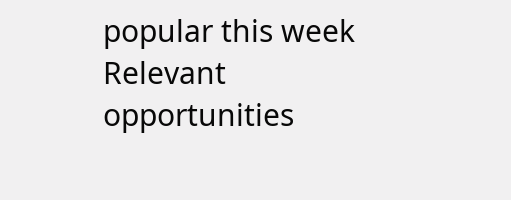popular this week
Relevant opportunities